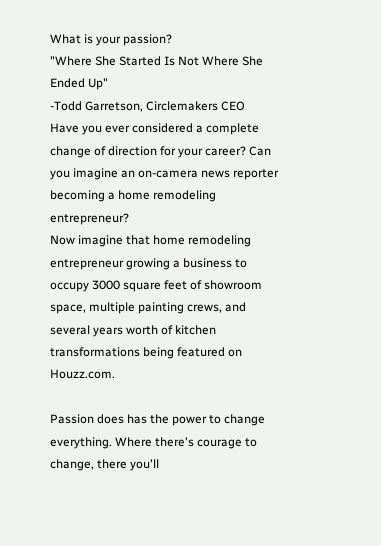What is your passion?
"Where She Started Is Not Where She Ended Up"
-Todd Garretson, Circlemakers CEO
Have you ever considered a complete change of direction for your career? Can you imagine an on-camera news reporter becoming a home remodeling entrepreneur?
Now imagine that home remodeling entrepreneur growing a business to occupy 3000 square feet of showroom space, multiple painting crews, and several years worth of kitchen transformations being featured on Houzz.com.

Passion does has the power to change everything. Where there's courage to change, there you'll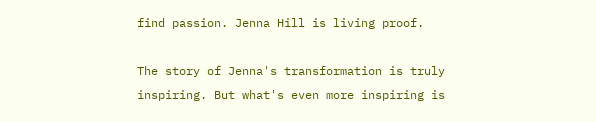find passion. Jenna Hill is living proof.

The story of Jenna's transformation is truly inspiring. But what's even more inspiring is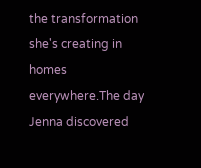the transformation she's creating in homes everywhere.The day Jenna discovered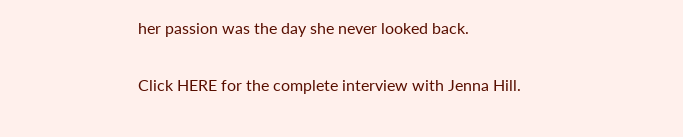her passion was the day she never looked back.

Click HERE for the complete interview with Jenna Hill.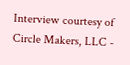Interview courtesy of Circle Makers, LLC -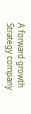A forward growth Strategy company